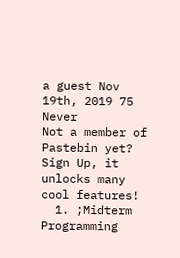a guest Nov 19th, 2019 75 Never
Not a member of Pastebin yet? Sign Up, it unlocks many cool features!
  1. ;Midterm Programming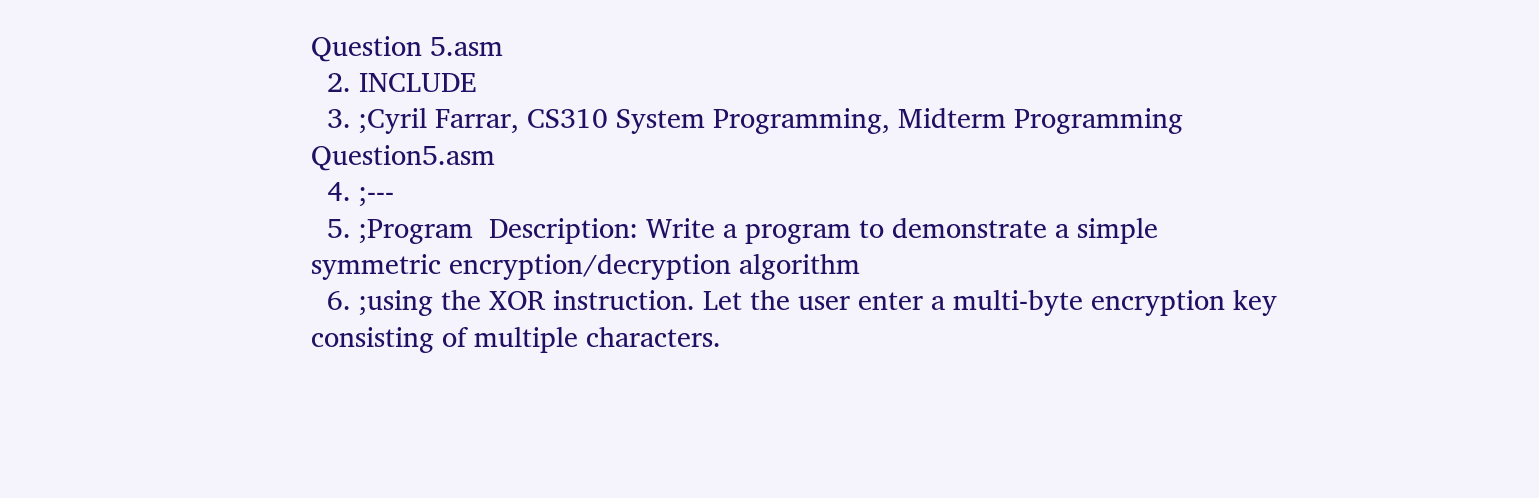Question 5.asm
  2. INCLUDE
  3. ;Cyril Farrar, CS310 System Programming, Midterm Programming Question5.asm
  4. ;---
  5. ;Program  Description: Write a program to demonstrate a simple symmetric encryption/decryption algorithm
  6. ;using the XOR instruction. Let the user enter a multi-byte encryption key consisting of multiple characters.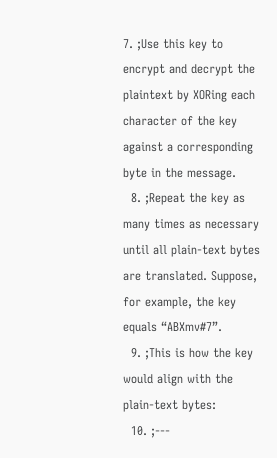7. ;Use this key to encrypt and decrypt the plaintext by XORing each character of the key against a corresponding byte in the message.
  8. ;Repeat the key as many times as necessary until all plain-text bytes are translated. Suppose, for example, the key equals “ABXmv#7”.
  9. ;This is how the key would align with the plain-text bytes:
  10. ;---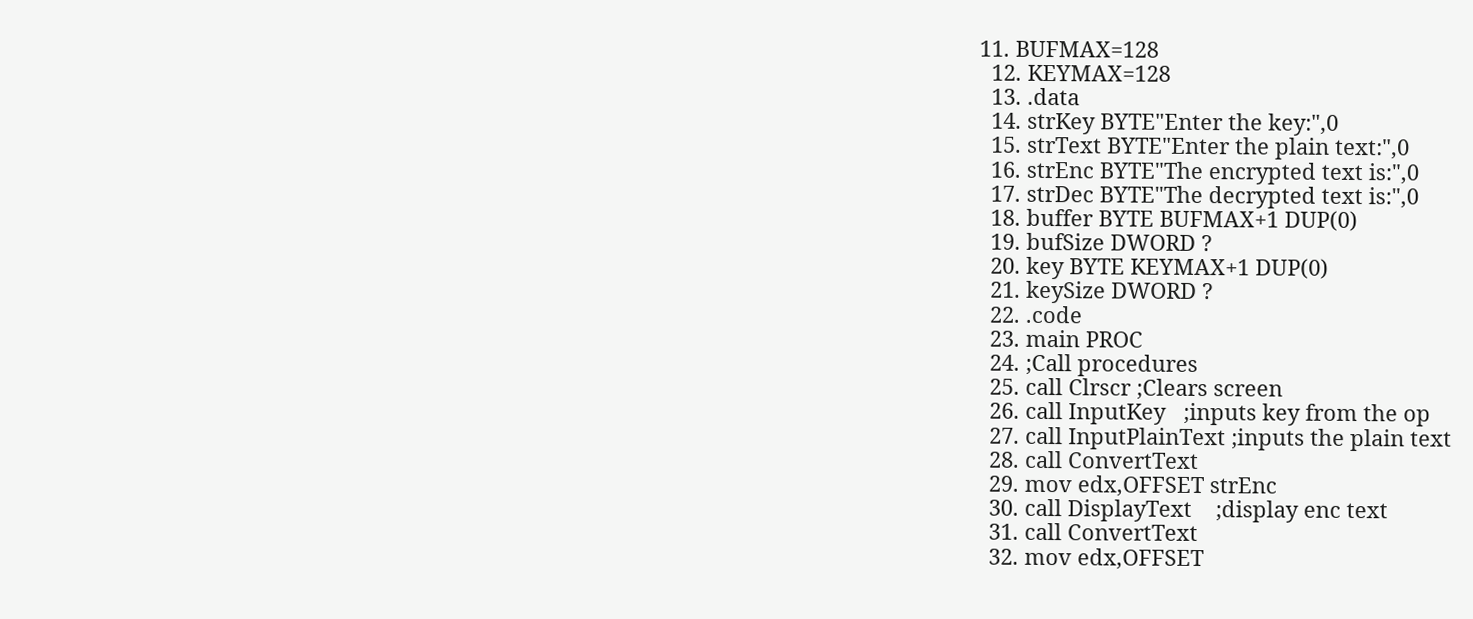11. BUFMAX=128
  12. KEYMAX=128
  13. .data
  14. strKey BYTE"Enter the key:",0
  15. strText BYTE"Enter the plain text:",0
  16. strEnc BYTE"The encrypted text is:",0
  17. strDec BYTE"The decrypted text is:",0
  18. buffer BYTE BUFMAX+1 DUP(0)
  19. bufSize DWORD ?
  20. key BYTE KEYMAX+1 DUP(0)
  21. keySize DWORD ?
  22. .code
  23. main PROC
  24. ;Call procedures
  25. call Clrscr ;Clears screen
  26. call InputKey   ;inputs key from the op
  27. call InputPlainText ;inputs the plain text
  28. call ConvertText
  29. mov edx,OFFSET strEnc
  30. call DisplayText    ;display enc text
  31. call ConvertText
  32. mov edx,OFFSET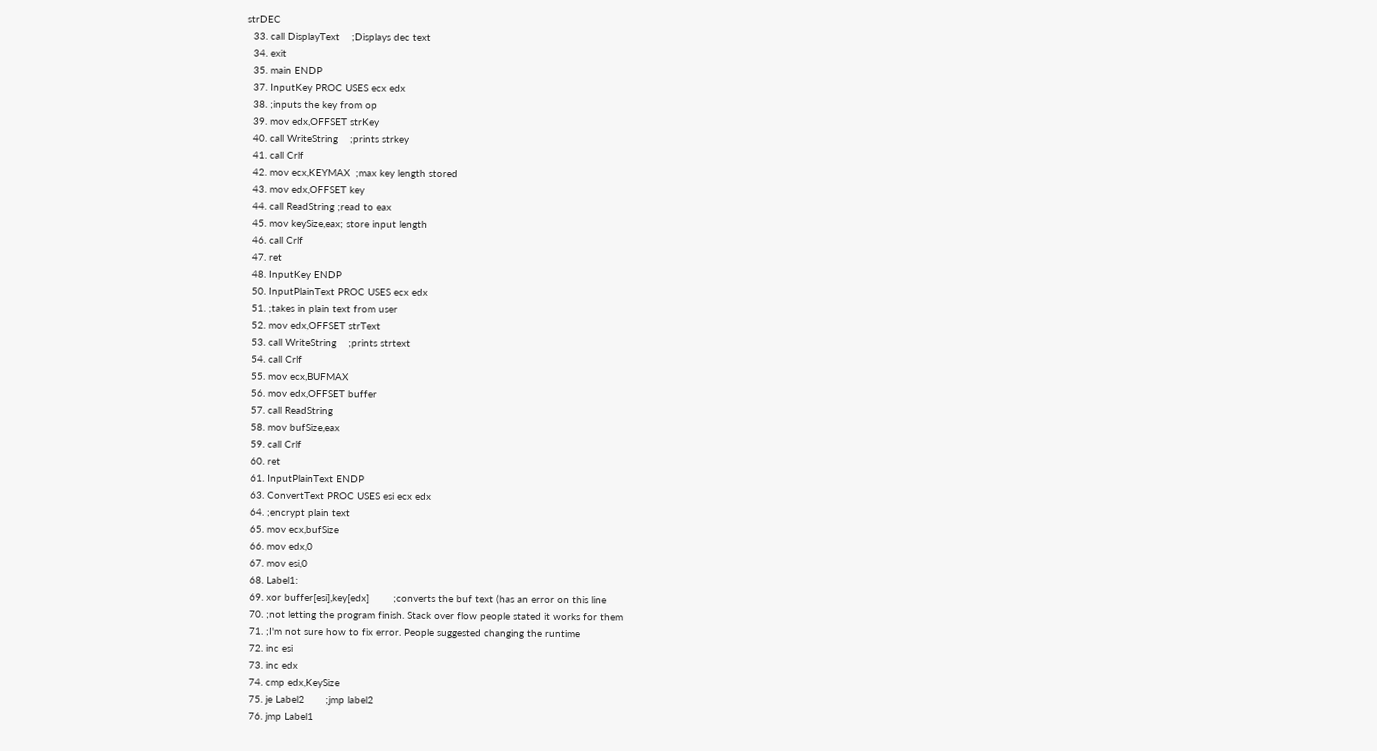strDEC
  33. call DisplayText    ;Displays dec text
  34. exit
  35. main ENDP
  37. InputKey PROC USES ecx edx
  38. ;inputs the key from op
  39. mov edx,OFFSET strKey
  40. call WriteString    ;prints strkey
  41. call Crlf
  42. mov ecx,KEYMAX  ;max key length stored
  43. mov edx,OFFSET key
  44. call ReadString ;read to eax
  45. mov keySize,eax; store input length
  46. call Crlf
  47. ret
  48. InputKey ENDP
  50. InputPlainText PROC USES ecx edx
  51. ;takes in plain text from user
  52. mov edx,OFFSET strText
  53. call WriteString    ;prints strtext
  54. call Crlf
  55. mov ecx,BUFMAX
  56. mov edx,OFFSET buffer
  57. call ReadString
  58. mov bufSize,eax
  59. call Crlf
  60. ret
  61. InputPlainText ENDP
  63. ConvertText PROC USES esi ecx edx
  64. ;encrypt plain text
  65. mov ecx,bufSize
  66. mov edx,0
  67. mov esi,0
  68. Label1:
  69. xor buffer[esi],key[edx]        ;converts the buf text (has an error on this line
  70. ;not letting the program finish. Stack over flow people stated it works for them
  71. ;I'm not sure how to fix error. People suggested changing the runtime
  72. inc esi
  73. inc edx
  74. cmp edx,KeySize
  75. je Label2       ;jmp label2
  76. jmp Label1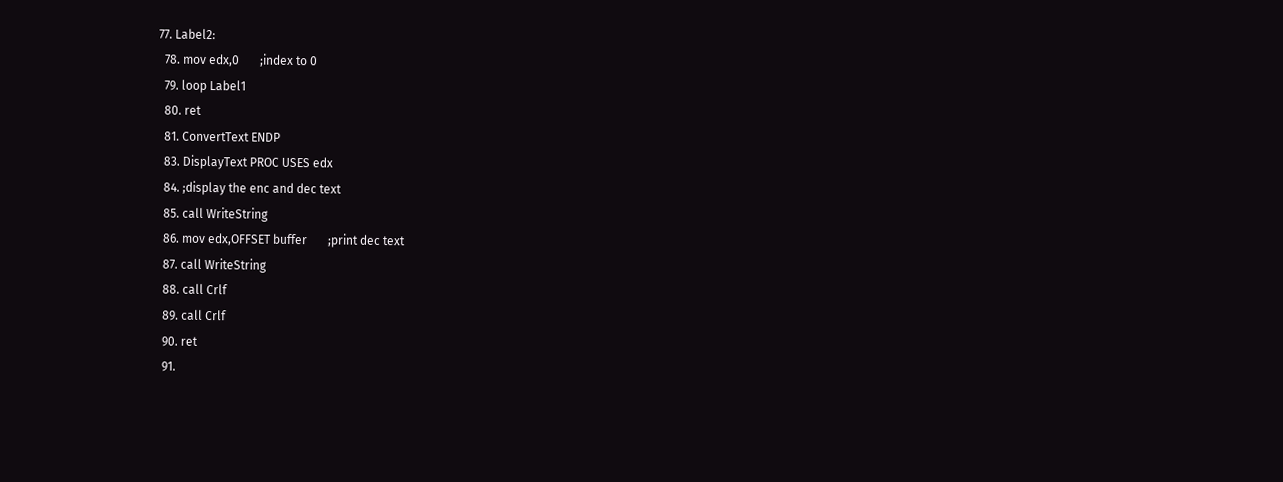77. Label2:
  78. mov edx,0       ;index to 0
  79. loop Label1
  80. ret
  81. ConvertText ENDP
  83. DisplayText PROC USES edx
  84. ;display the enc and dec text
  85. call WriteString
  86. mov edx,OFFSET buffer       ;print dec text
  87. call WriteString
  88. call Crlf
  89. call Crlf
  90. ret
  91.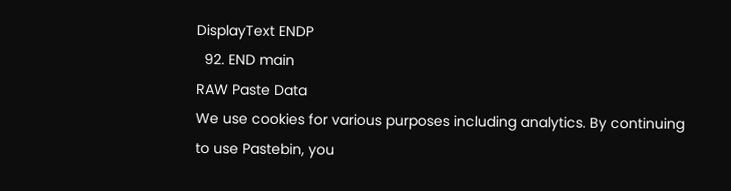DisplayText ENDP
  92. END main
RAW Paste Data
We use cookies for various purposes including analytics. By continuing to use Pastebin, you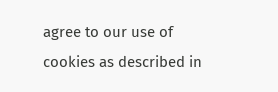agree to our use of cookies as described in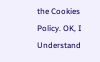the Cookies Policy. OK, I Understand